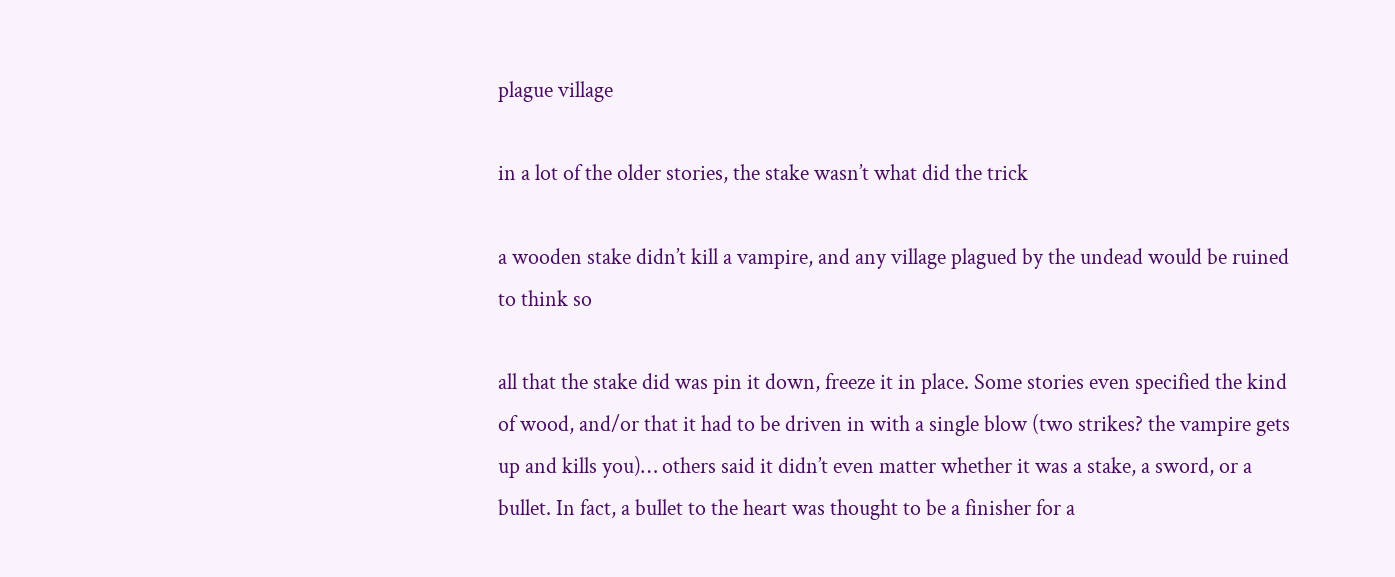plague village

in a lot of the older stories, the stake wasn’t what did the trick

a wooden stake didn’t kill a vampire, and any village plagued by the undead would be ruined to think so

all that the stake did was pin it down, freeze it in place. Some stories even specified the kind of wood, and/or that it had to be driven in with a single blow (two strikes? the vampire gets up and kills you)… others said it didn’t even matter whether it was a stake, a sword, or a bullet. In fact, a bullet to the heart was thought to be a finisher for a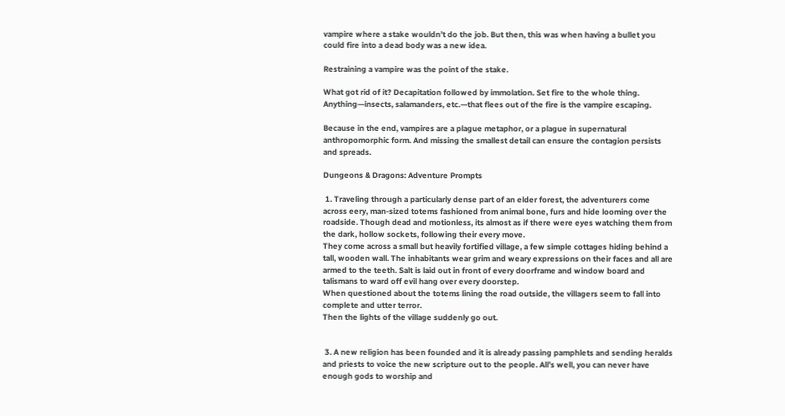vampire where a stake wouldn’t do the job. But then, this was when having a bullet you could fire into a dead body was a new idea.

Restraining a vampire was the point of the stake.

What got rid of it? Decapitation followed by immolation. Set fire to the whole thing. Anything—insects, salamanders, etc.—that flees out of the fire is the vampire escaping.

Because in the end, vampires are a plague metaphor, or a plague in supernatural anthropomorphic form. And missing the smallest detail can ensure the contagion persists and spreads.

Dungeons & Dragons: Adventure Prompts

 1. Traveling through a particularly dense part of an elder forest, the adventurers come across eery, man-sized totems fashioned from animal bone, furs and hide looming over the roadside. Though dead and motionless, its almost as if there were eyes watching them from the dark, hollow sockets, following their every move.
They come across a small but heavily fortified village, a few simple cottages hiding behind a tall, wooden wall. The inhabitants wear grim and weary expressions on their faces and all are armed to the teeth. Salt is laid out in front of every doorframe and window board and talismans to ward off evil hang over every doorstep.
When questioned about the totems lining the road outside, the villagers seem to fall into complete and utter terror.
Then the lights of the village suddenly go out.


 3. A new religion has been founded and it is already passing pamphlets and sending heralds and priests to voice the new scripture out to the people. All’s well, you can never have enough gods to worship and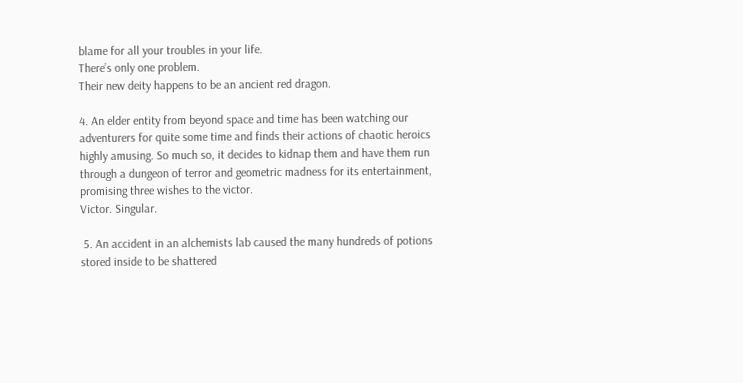blame for all your troubles in your life.
There’s only one problem.
Their new deity happens to be an ancient red dragon.

4. An elder entity from beyond space and time has been watching our adventurers for quite some time and finds their actions of chaotic heroics highly amusing. So much so, it decides to kidnap them and have them run through a dungeon of terror and geometric madness for its entertainment, promising three wishes to the victor.
Victor. Singular.

 5. An accident in an alchemists lab caused the many hundreds of potions stored inside to be shattered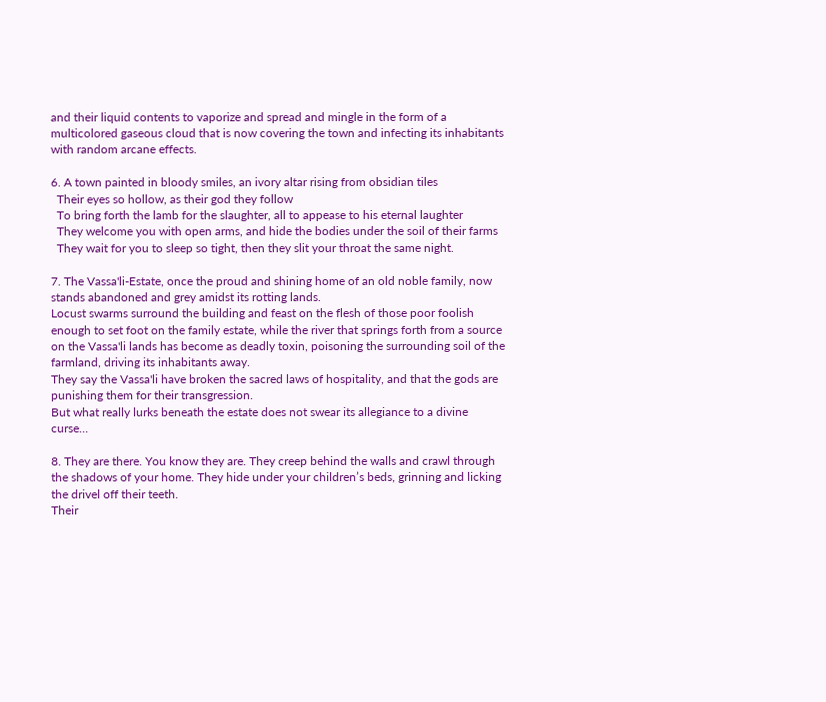and their liquid contents to vaporize and spread and mingle in the form of a multicolored gaseous cloud that is now covering the town and infecting its inhabitants with random arcane effects.

6. A town painted in bloody smiles, an ivory altar rising from obsidian tiles
  Their eyes so hollow, as their god they follow
  To bring forth the lamb for the slaughter, all to appease to his eternal laughter
  They welcome you with open arms, and hide the bodies under the soil of their farms
  They wait for you to sleep so tight, then they slit your throat the same night.

7. The Vassa'li-Estate, once the proud and shining home of an old noble family, now stands abandoned and grey amidst its rotting lands.
Locust swarms surround the building and feast on the flesh of those poor foolish enough to set foot on the family estate, while the river that springs forth from a source on the Vassa'li lands has become as deadly toxin, poisoning the surrounding soil of the farmland, driving its inhabitants away.
They say the Vassa'li have broken the sacred laws of hospitality, and that the gods are punishing them for their transgression.
But what really lurks beneath the estate does not swear its allegiance to a divine curse…

8. They are there. You know they are. They creep behind the walls and crawl through the shadows of your home. They hide under your children’s beds, grinning and licking the drivel off their teeth.
Their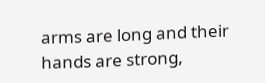arms are long and their hands are strong,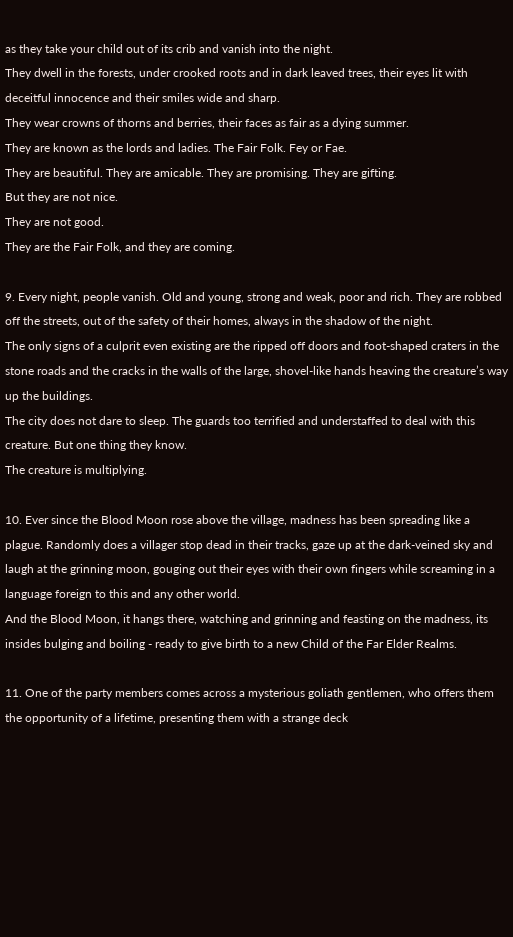as they take your child out of its crib and vanish into the night.
They dwell in the forests, under crooked roots and in dark leaved trees, their eyes lit with deceitful innocence and their smiles wide and sharp.
They wear crowns of thorns and berries, their faces as fair as a dying summer.
They are known as the lords and ladies. The Fair Folk. Fey or Fae.
They are beautiful. They are amicable. They are promising. They are gifting.
But they are not nice.
They are not good.
They are the Fair Folk, and they are coming.

9. Every night, people vanish. Old and young, strong and weak, poor and rich. They are robbed off the streets, out of the safety of their homes, always in the shadow of the night.
The only signs of a culprit even existing are the ripped off doors and foot-shaped craters in the stone roads and the cracks in the walls of the large, shovel-like hands heaving the creature’s way up the buildings.
The city does not dare to sleep. The guards too terrified and understaffed to deal with this creature. But one thing they know.
The creature is multiplying.

10. Ever since the Blood Moon rose above the village, madness has been spreading like a plague. Randomly does a villager stop dead in their tracks, gaze up at the dark-veined sky and laugh at the grinning moon, gouging out their eyes with their own fingers while screaming in a language foreign to this and any other world.
And the Blood Moon, it hangs there, watching and grinning and feasting on the madness, its insides bulging and boiling - ready to give birth to a new Child of the Far Elder Realms.

11. One of the party members comes across a mysterious goliath gentlemen, who offers them the opportunity of a lifetime, presenting them with a strange deck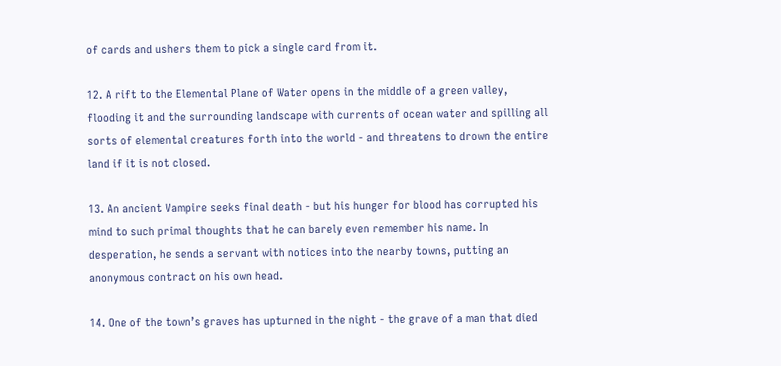of cards and ushers them to pick a single card from it.

12. A rift to the Elemental Plane of Water opens in the middle of a green valley, flooding it and the surrounding landscape with currents of ocean water and spilling all sorts of elemental creatures forth into the world - and threatens to drown the entire land if it is not closed.

13. An ancient Vampire seeks final death - but his hunger for blood has corrupted his mind to such primal thoughts that he can barely even remember his name. In desperation, he sends a servant with notices into the nearby towns, putting an anonymous contract on his own head.

14. One of the town’s graves has upturned in the night - the grave of a man that died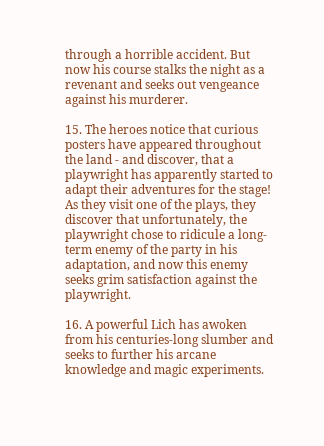through a horrible accident. But now his course stalks the night as a revenant and seeks out vengeance against his murderer.

15. The heroes notice that curious posters have appeared throughout the land - and discover, that a playwright has apparently started to adapt their adventures for the stage! As they visit one of the plays, they discover that unfortunately, the playwright chose to ridicule a long-term enemy of the party in his adaptation, and now this enemy seeks grim satisfaction against the playwright.

16. A powerful Lich has awoken from his centuries-long slumber and seeks to further his arcane knowledge and magic experiments.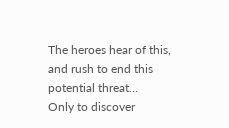The heroes hear of this, and rush to end this potential threat…
Only to discover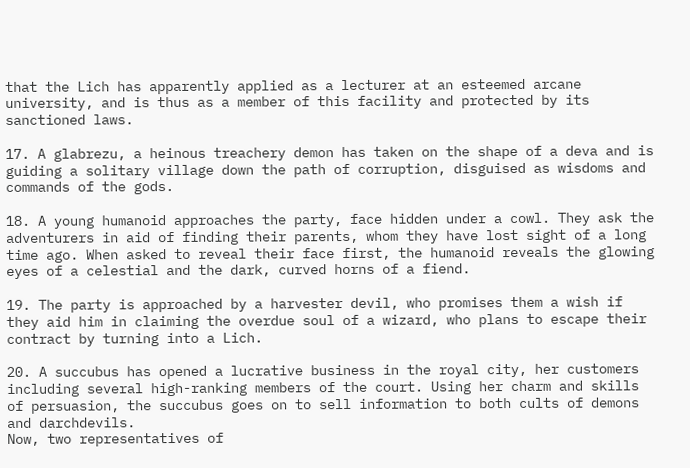that the Lich has apparently applied as a lecturer at an esteemed arcane university, and is thus as a member of this facility and protected by its sanctioned laws.

17. A glabrezu, a heinous treachery demon has taken on the shape of a deva and is guiding a solitary village down the path of corruption, disguised as wisdoms and commands of the gods.

18. A young humanoid approaches the party, face hidden under a cowl. They ask the adventurers in aid of finding their parents, whom they have lost sight of a long time ago. When asked to reveal their face first, the humanoid reveals the glowing eyes of a celestial and the dark, curved horns of a fiend.

19. The party is approached by a harvester devil, who promises them a wish if they aid him in claiming the overdue soul of a wizard, who plans to escape their contract by turning into a Lich.

20. A succubus has opened a lucrative business in the royal city, her customers including several high-ranking members of the court. Using her charm and skills of persuasion, the succubus goes on to sell information to both cults of demons and darchdevils.
Now, two representatives of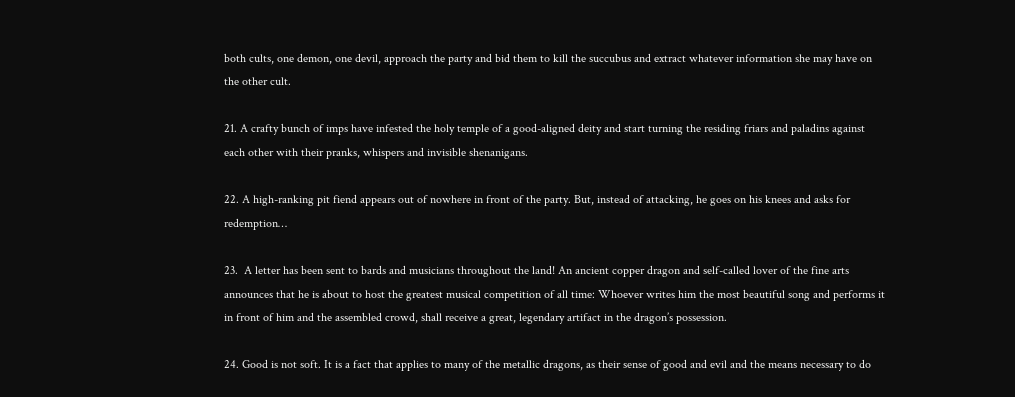both cults, one demon, one devil, approach the party and bid them to kill the succubus and extract whatever information she may have on the other cult.

21. A crafty bunch of imps have infested the holy temple of a good-aligned deity and start turning the residing friars and paladins against each other with their pranks, whispers and invisible shenanigans.

22. A high-ranking pit fiend appears out of nowhere in front of the party. But, instead of attacking, he goes on his knees and asks for redemption…

23.  A letter has been sent to bards and musicians throughout the land! An ancient copper dragon and self-called lover of the fine arts announces that he is about to host the greatest musical competition of all time: Whoever writes him the most beautiful song and performs it in front of him and the assembled crowd, shall receive a great, legendary artifact in the dragon’s possession.

24. Good is not soft. It is a fact that applies to many of the metallic dragons, as their sense of good and evil and the means necessary to do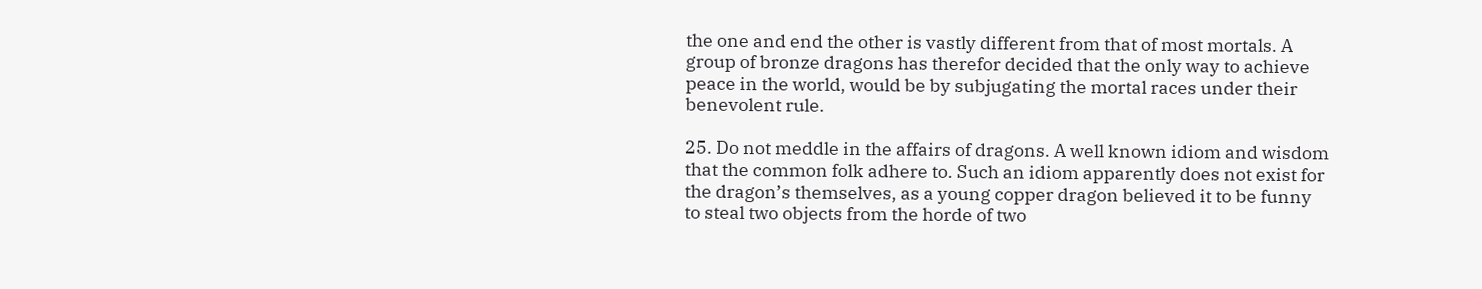the one and end the other is vastly different from that of most mortals. A group of bronze dragons has therefor decided that the only way to achieve peace in the world, would be by subjugating the mortal races under their benevolent rule.

25. Do not meddle in the affairs of dragons. A well known idiom and wisdom that the common folk adhere to. Such an idiom apparently does not exist for the dragon’s themselves, as a young copper dragon believed it to be funny to steal two objects from the horde of two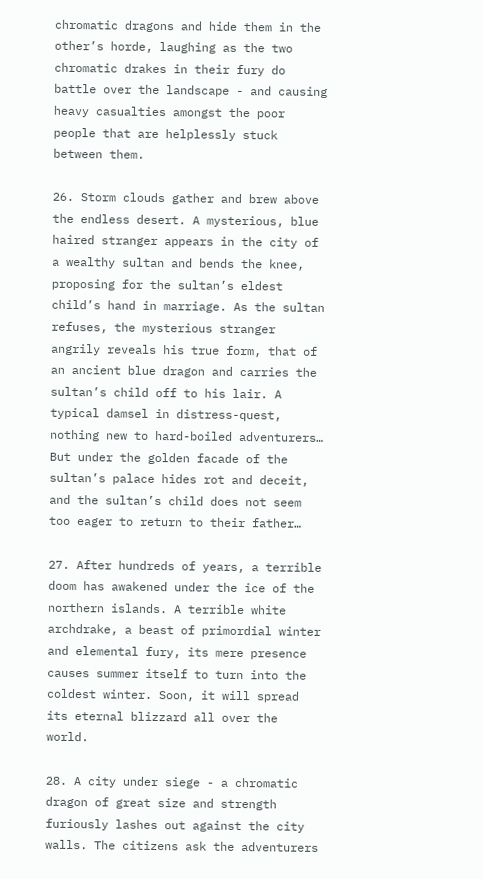chromatic dragons and hide them in the other’s horde, laughing as the two chromatic drakes in their fury do battle over the landscape - and causing heavy casualties amongst the poor people that are helplessly stuck between them.

26. Storm clouds gather and brew above the endless desert. A mysterious, blue haired stranger appears in the city of a wealthy sultan and bends the knee, proposing for the sultan’s eldest child’s hand in marriage. As the sultan refuses, the mysterious stranger angrily reveals his true form, that of an ancient blue dragon and carries the sultan’s child off to his lair. A typical damsel in distress-quest, nothing new to hard-boiled adventurers…
But under the golden facade of the sultan’s palace hides rot and deceit, and the sultan’s child does not seem too eager to return to their father…

27. After hundreds of years, a terrible doom has awakened under the ice of the northern islands. A terrible white archdrake, a beast of primordial winter and elemental fury, its mere presence causes summer itself to turn into the coldest winter. Soon, it will spread its eternal blizzard all over the world.

28. A city under siege - a chromatic dragon of great size and strength furiously lashes out against the city walls. The citizens ask the adventurers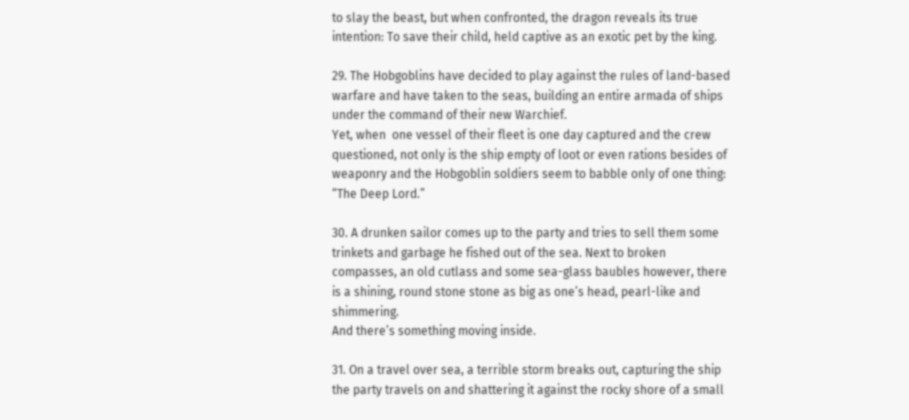to slay the beast, but when confronted, the dragon reveals its true intention: To save their child, held captive as an exotic pet by the king.

29. The Hobgoblins have decided to play against the rules of land-based warfare and have taken to the seas, building an entire armada of ships under the command of their new Warchief.
Yet, when  one vessel of their fleet is one day captured and the crew questioned, not only is the ship empty of loot or even rations besides of weaponry and the Hobgoblin soldiers seem to babble only of one thing:
“The Deep Lord.”

30. A drunken sailor comes up to the party and tries to sell them some trinkets and garbage he fished out of the sea. Next to broken compasses, an old cutlass and some sea-glass baubles however, there is a shining, round stone stone as big as one’s head, pearl-like and shimmering.
And there’s something moving inside.

31. On a travel over sea, a terrible storm breaks out, capturing the ship the party travels on and shattering it against the rocky shore of a small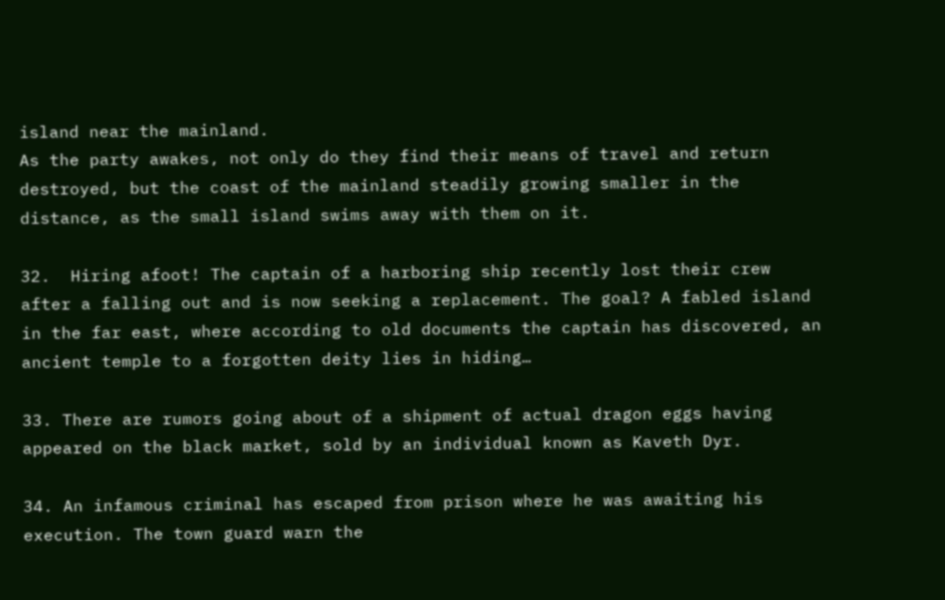island near the mainland.
As the party awakes, not only do they find their means of travel and return destroyed, but the coast of the mainland steadily growing smaller in the distance, as the small island swims away with them on it.

32.  Hiring afoot! The captain of a harboring ship recently lost their crew after a falling out and is now seeking a replacement. The goal? A fabled island in the far east, where according to old documents the captain has discovered, an ancient temple to a forgotten deity lies in hiding…

33. There are rumors going about of a shipment of actual dragon eggs having appeared on the black market, sold by an individual known as Kaveth Dyr.

34. An infamous criminal has escaped from prison where he was awaiting his execution. The town guard warn the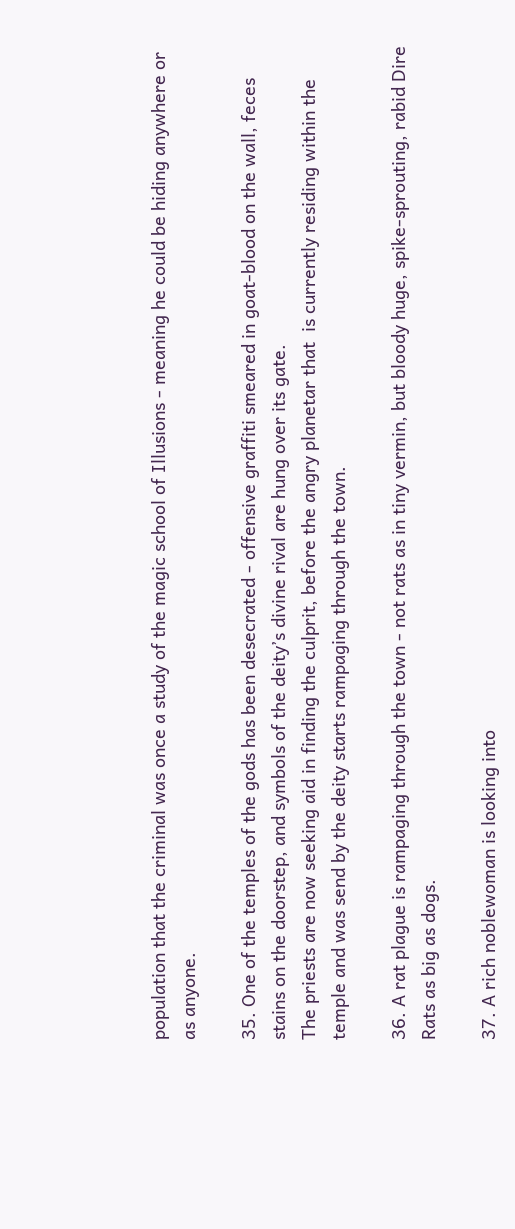population that the criminal was once a study of the magic school of Illusions - meaning he could be hiding anywhere or as anyone.

35. One of the temples of the gods has been desecrated - offensive graffiti smeared in goat-blood on the wall, feces stains on the doorstep, and symbols of the deity’s divine rival are hung over its gate.
The priests are now seeking aid in finding the culprit, before the angry planetar that  is currently residing within the temple and was send by the deity starts rampaging through the town.

36. A rat plague is rampaging through the town - not rats as in tiny vermin, but bloody huge, spike-sprouting, rabid Dire Rats as big as dogs.

37. A rich noblewoman is looking into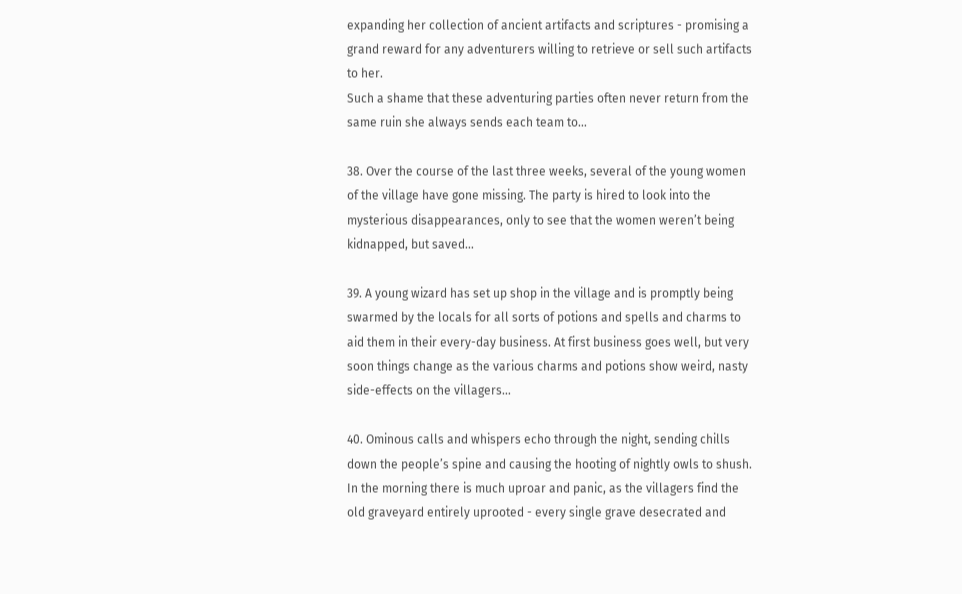expanding her collection of ancient artifacts and scriptures - promising a grand reward for any adventurers willing to retrieve or sell such artifacts to her.
Such a shame that these adventuring parties often never return from the same ruin she always sends each team to…

38. Over the course of the last three weeks, several of the young women of the village have gone missing. The party is hired to look into the mysterious disappearances, only to see that the women weren’t being kidnapped, but saved…

39. A young wizard has set up shop in the village and is promptly being swarmed by the locals for all sorts of potions and spells and charms to aid them in their every-day business. At first business goes well, but very soon things change as the various charms and potions show weird, nasty side-effects on the villagers…

40. Ominous calls and whispers echo through the night, sending chills down the people’s spine and causing the hooting of nightly owls to shush. In the morning there is much uproar and panic, as the villagers find the old graveyard entirely uprooted - every single grave desecrated and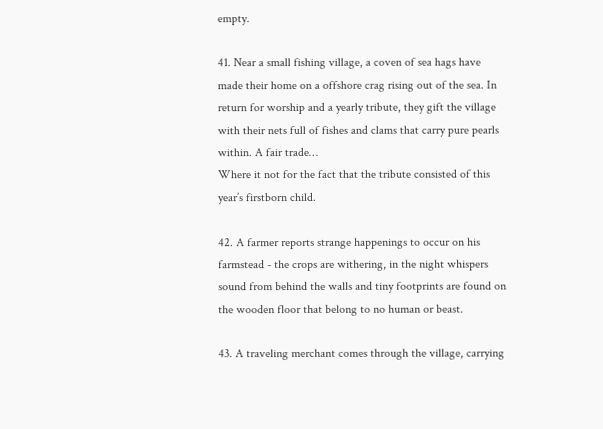empty.

41. Near a small fishing village, a coven of sea hags have made their home on a offshore crag rising out of the sea. In return for worship and a yearly tribute, they gift the village with their nets full of fishes and clams that carry pure pearls within. A fair trade…
Where it not for the fact that the tribute consisted of this year’s firstborn child.

42. A farmer reports strange happenings to occur on his farmstead - the crops are withering, in the night whispers sound from behind the walls and tiny footprints are found on the wooden floor that belong to no human or beast.

43. A traveling merchant comes through the village, carrying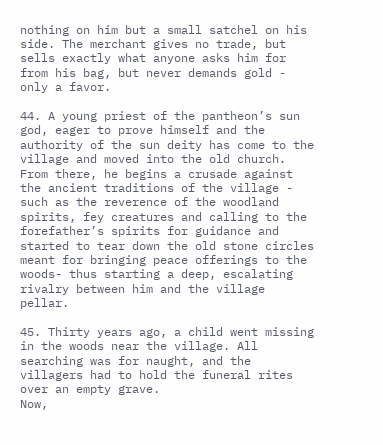nothing on him but a small satchel on his side. The merchant gives no trade, but sells exactly what anyone asks him for from his bag, but never demands gold - only a favor.

44. A young priest of the pantheon’s sun god, eager to prove himself and the authority of the sun deity has come to the village and moved into the old church. From there, he begins a crusade against the ancient traditions of the village - such as the reverence of the woodland spirits, fey creatures and calling to the forefather’s spirits for guidance and started to tear down the old stone circles meant for bringing peace offerings to the woods- thus starting a deep, escalating rivalry between him and the village pellar.

45. Thirty years ago, a child went missing in the woods near the village. All searching was for naught, and the villagers had to hold the funeral rites over an empty grave.
Now,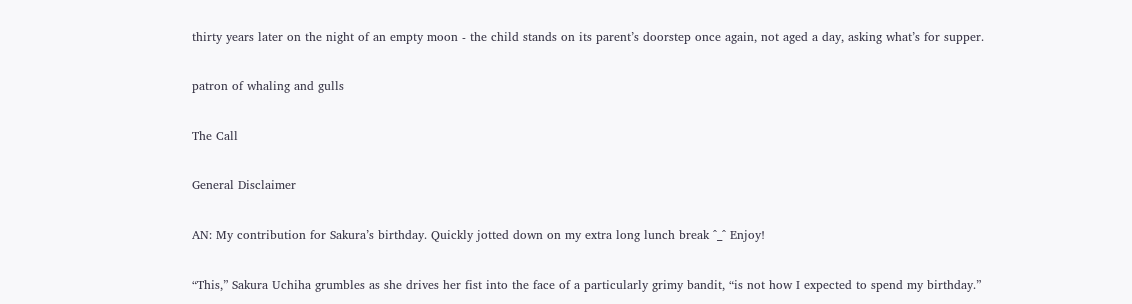thirty years later on the night of an empty moon - the child stands on its parent’s doorstep once again, not aged a day, asking what’s for supper.

patron of whaling and gulls

The Call

General Disclaimer

AN: My contribution for Sakura’s birthday. Quickly jotted down on my extra long lunch break ^_^ Enjoy!

“This,” Sakura Uchiha grumbles as she drives her fist into the face of a particularly grimy bandit, “is not how I expected to spend my birthday.”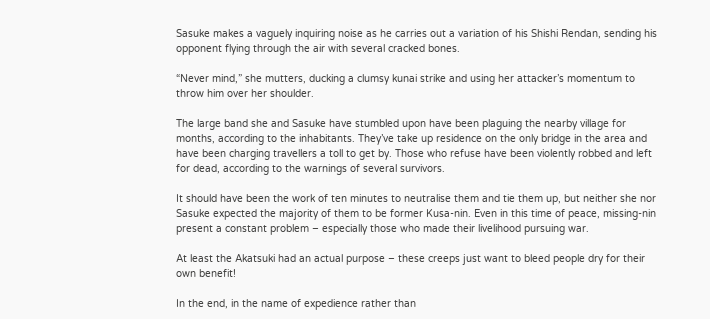Sasuke makes a vaguely inquiring noise as he carries out a variation of his Shishi Rendan, sending his opponent flying through the air with several cracked bones.

“Never mind,” she mutters, ducking a clumsy kunai strike and using her attacker’s momentum to throw him over her shoulder.

The large band she and Sasuke have stumbled upon have been plaguing the nearby village for months, according to the inhabitants. They’ve take up residence on the only bridge in the area and have been charging travellers a toll to get by. Those who refuse have been violently robbed and left for dead, according to the warnings of several survivors.

It should have been the work of ten minutes to neutralise them and tie them up, but neither she nor Sasuke expected the majority of them to be former Kusa-nin. Even in this time of peace, missing-nin present a constant problem – especially those who made their livelihood pursuing war.

At least the Akatsuki had an actual purpose – these creeps just want to bleed people dry for their own benefit!

In the end, in the name of expedience rather than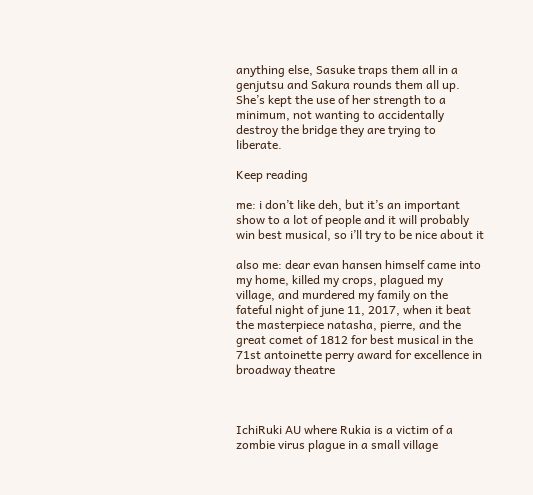anything else, Sasuke traps them all in a genjutsu and Sakura rounds them all up. She’s kept the use of her strength to a minimum, not wanting to accidentally destroy the bridge they are trying to liberate.

Keep reading

me: i don’t like deh, but it’s an important show to a lot of people and it will probably win best musical, so i’ll try to be nice about it

also me: dear evan hansen himself came into my home, killed my crops, plagued my village, and murdered my family on the fateful night of june 11, 2017, when it beat the masterpiece natasha, pierre, and the great comet of 1812 for best musical in the 71st antoinette perry award for excellence in broadway theatre



IchiRuki AU where Rukia is a victim of a zombie virus plague in a small village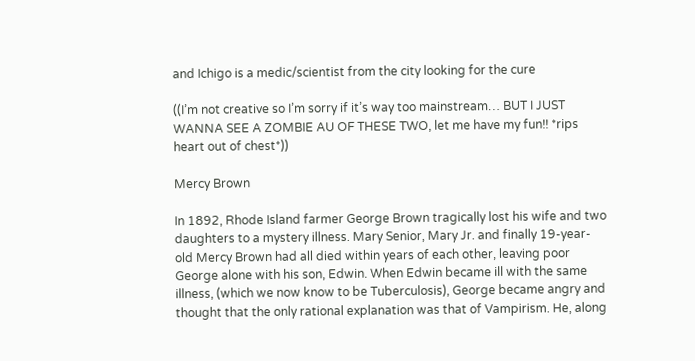and Ichigo is a medic/scientist from the city looking for the cure

((I’m not creative so I’m sorry if it’s way too mainstream… BUT I JUST WANNA SEE A ZOMBIE AU OF THESE TWO, let me have my fun!! *rips heart out of chest*))

Mercy Brown

In 1892, Rhode Island farmer George Brown tragically lost his wife and two daughters to a mystery illness. Mary Senior, Mary Jr. and finally 19-year-old Mercy Brown had all died within years of each other, leaving poor George alone with his son, Edwin. When Edwin became ill with the same illness, (which we now know to be Tuberculosis), George became angry and thought that the only rational explanation was that of Vampirism. He, along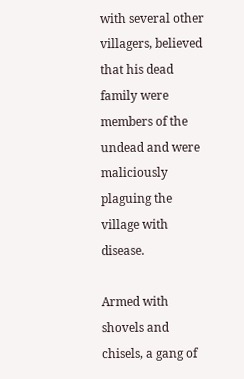with several other villagers, believed that his dead family were members of the undead and were maliciously plaguing the village with disease.

Armed with shovels and chisels, a gang of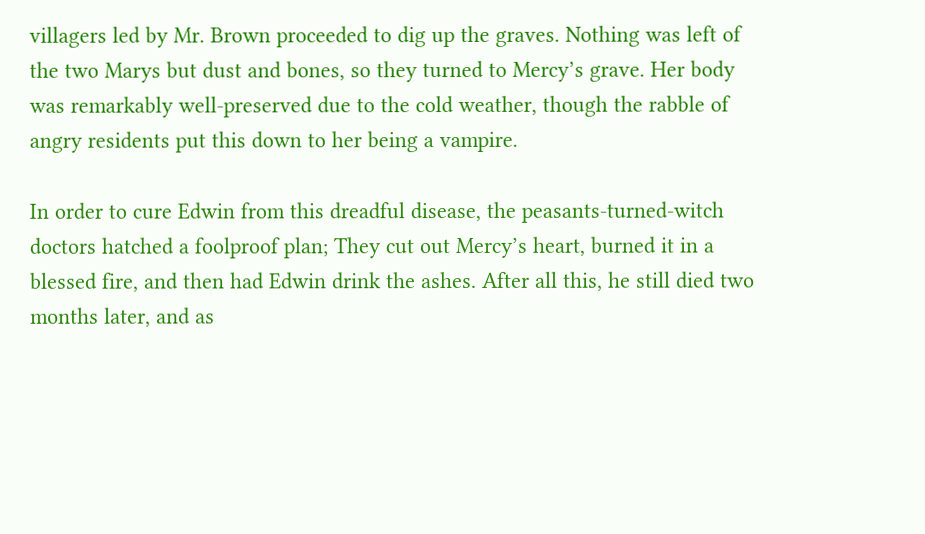villagers led by Mr. Brown proceeded to dig up the graves. Nothing was left of the two Marys but dust and bones, so they turned to Mercy’s grave. Her body was remarkably well-preserved due to the cold weather, though the rabble of angry residents put this down to her being a vampire.

In order to cure Edwin from this dreadful disease, the peasants-turned-witch doctors hatched a foolproof plan; They cut out Mercy’s heart, burned it in a blessed fire, and then had Edwin drink the ashes. After all this, he still died two months later, and as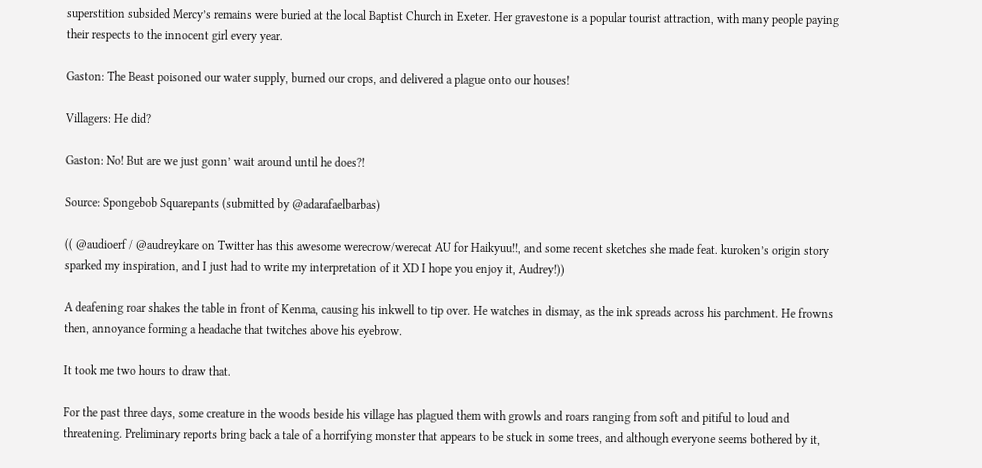superstition subsided Mercy’s remains were buried at the local Baptist Church in Exeter. Her gravestone is a popular tourist attraction, with many people paying their respects to the innocent girl every year.

Gaston: The Beast poisoned our water supply, burned our crops, and delivered a plague onto our houses!

Villagers: He did?

Gaston: No! But are we just gonn’ wait around until he does?!

Source: Spongebob Squarepants (submitted by @adarafaelbarbas)

(( @audioerf / @audreykare on Twitter has this awesome werecrow/werecat AU for Haikyuu!!, and some recent sketches she made feat. kuroken’s origin story sparked my inspiration, and I just had to write my interpretation of it XD I hope you enjoy it, Audrey!))

A deafening roar shakes the table in front of Kenma, causing his inkwell to tip over. He watches in dismay, as the ink spreads across his parchment. He frowns then, annoyance forming a headache that twitches above his eyebrow.

It took me two hours to draw that.

For the past three days, some creature in the woods beside his village has plagued them with growls and roars ranging from soft and pitiful to loud and threatening. Preliminary reports bring back a tale of a horrifying monster that appears to be stuck in some trees, and although everyone seems bothered by it,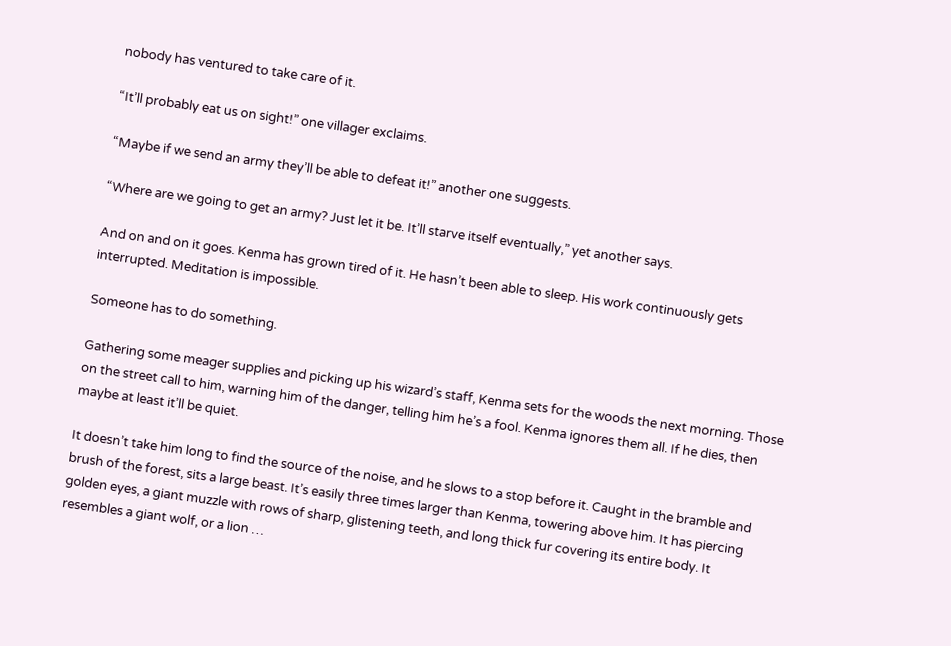nobody has ventured to take care of it.

“It’ll probably eat us on sight!” one villager exclaims.

“Maybe if we send an army they’ll be able to defeat it!” another one suggests.

“Where are we going to get an army? Just let it be. It’ll starve itself eventually,” yet another says.

And on and on it goes. Kenma has grown tired of it. He hasn’t been able to sleep. His work continuously gets interrupted. Meditation is impossible.

Someone has to do something.

Gathering some meager supplies and picking up his wizard’s staff, Kenma sets for the woods the next morning. Those on the street call to him, warning him of the danger, telling him he’s a fool. Kenma ignores them all. If he dies, then maybe at least it’ll be quiet.

It doesn’t take him long to find the source of the noise, and he slows to a stop before it. Caught in the bramble and brush of the forest, sits a large beast. It’s easily three times larger than Kenma, towering above him. It has piercing golden eyes, a giant muzzle with rows of sharp, glistening teeth, and long thick fur covering its entire body. It resembles a giant wolf, or a lion …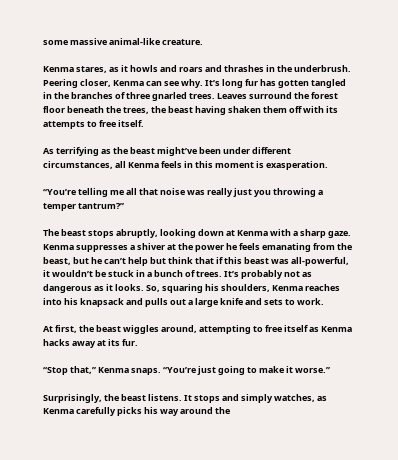some massive animal-like creature.

Kenma stares, as it howls and roars and thrashes in the underbrush. Peering closer, Kenma can see why. It’s long fur has gotten tangled in the branches of three gnarled trees. Leaves surround the forest floor beneath the trees, the beast having shaken them off with its attempts to free itself.

As terrifying as the beast might’ve been under different circumstances, all Kenma feels in this moment is exasperation.

“You’re telling me all that noise was really just you throwing a temper tantrum?”

The beast stops abruptly, looking down at Kenma with a sharp gaze. Kenma suppresses a shiver at the power he feels emanating from the beast, but he can’t help but think that if this beast was all-powerful, it wouldn’t be stuck in a bunch of trees. It’s probably not as dangerous as it looks. So, squaring his shoulders, Kenma reaches into his knapsack and pulls out a large knife and sets to work.

At first, the beast wiggles around, attempting to free itself as Kenma hacks away at its fur.

“Stop that,” Kenma snaps. “You’re just going to make it worse.”

Surprisingly, the beast listens. It stops and simply watches, as Kenma carefully picks his way around the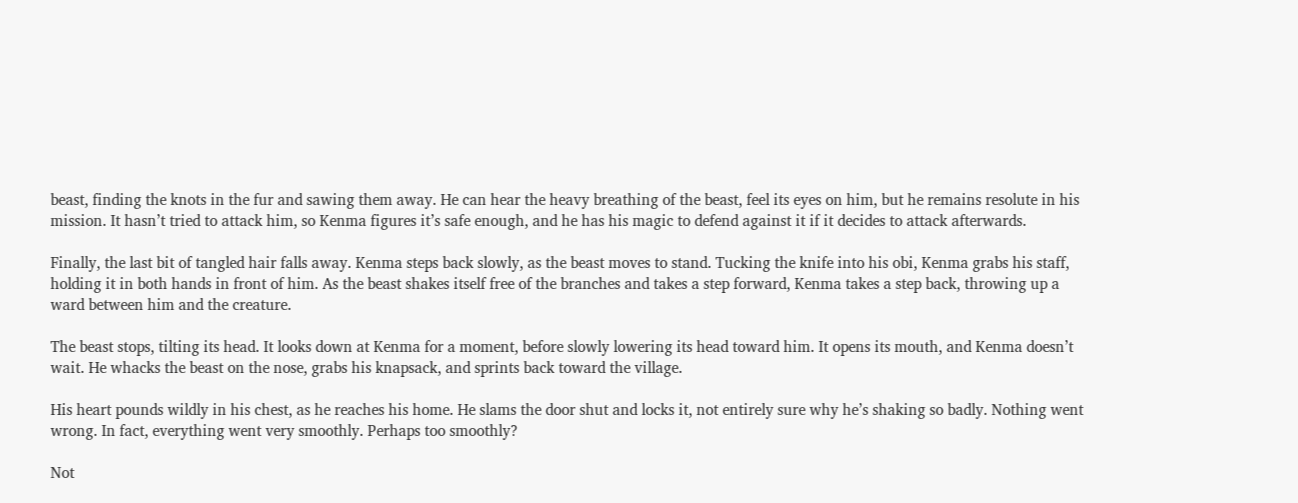beast, finding the knots in the fur and sawing them away. He can hear the heavy breathing of the beast, feel its eyes on him, but he remains resolute in his mission. It hasn’t tried to attack him, so Kenma figures it’s safe enough, and he has his magic to defend against it if it decides to attack afterwards.

Finally, the last bit of tangled hair falls away. Kenma steps back slowly, as the beast moves to stand. Tucking the knife into his obi, Kenma grabs his staff, holding it in both hands in front of him. As the beast shakes itself free of the branches and takes a step forward, Kenma takes a step back, throwing up a ward between him and the creature.

The beast stops, tilting its head. It looks down at Kenma for a moment, before slowly lowering its head toward him. It opens its mouth, and Kenma doesn’t wait. He whacks the beast on the nose, grabs his knapsack, and sprints back toward the village.

His heart pounds wildly in his chest, as he reaches his home. He slams the door shut and locks it, not entirely sure why he’s shaking so badly. Nothing went wrong. In fact, everything went very smoothly. Perhaps too smoothly?

Not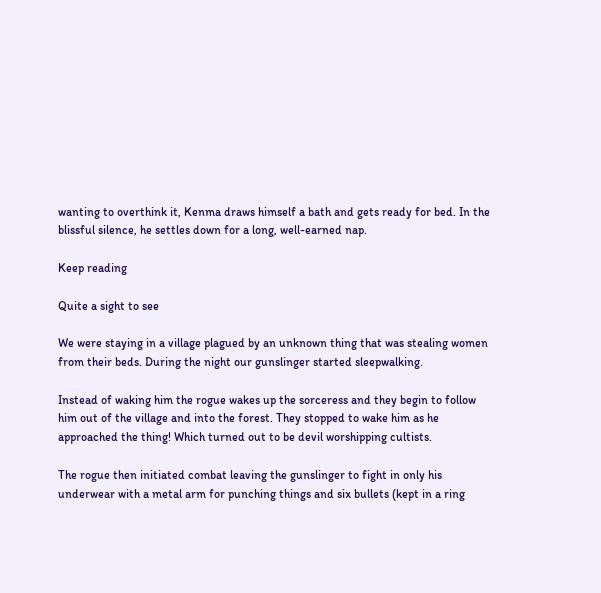wanting to overthink it, Kenma draws himself a bath and gets ready for bed. In the blissful silence, he settles down for a long, well-earned nap.

Keep reading

Quite a sight to see

We were staying in a village plagued by an unknown thing that was stealing women from their beds. During the night our gunslinger started sleepwalking.

Instead of waking him the rogue wakes up the sorceress and they begin to follow him out of the village and into the forest. They stopped to wake him as he approached the thing! Which turned out to be devil worshipping cultists.

The rogue then initiated combat leaving the gunslinger to fight in only his underwear with a metal arm for punching things and six bullets (kept in a ring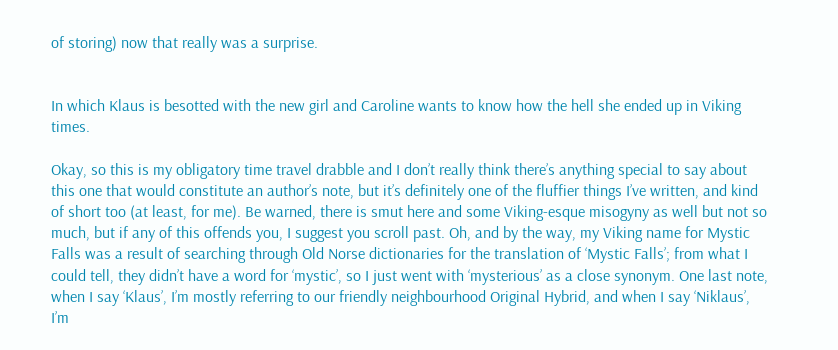of storing) now that really was a surprise.


In which Klaus is besotted with the new girl and Caroline wants to know how the hell she ended up in Viking times.

Okay, so this is my obligatory time travel drabble and I don’t really think there’s anything special to say about this one that would constitute an author’s note, but it’s definitely one of the fluffier things I’ve written, and kind of short too (at least, for me). Be warned, there is smut here and some Viking-esque misogyny as well but not so much, but if any of this offends you, I suggest you scroll past. Oh, and by the way, my Viking name for Mystic Falls was a result of searching through Old Norse dictionaries for the translation of ‘Mystic Falls’; from what I could tell, they didn’t have a word for ‘mystic’, so I just went with ‘mysterious’ as a close synonym. One last note, when I say ‘Klaus’, I’m mostly referring to our friendly neighbourhood Original Hybrid, and when I say ‘Niklaus’, I’m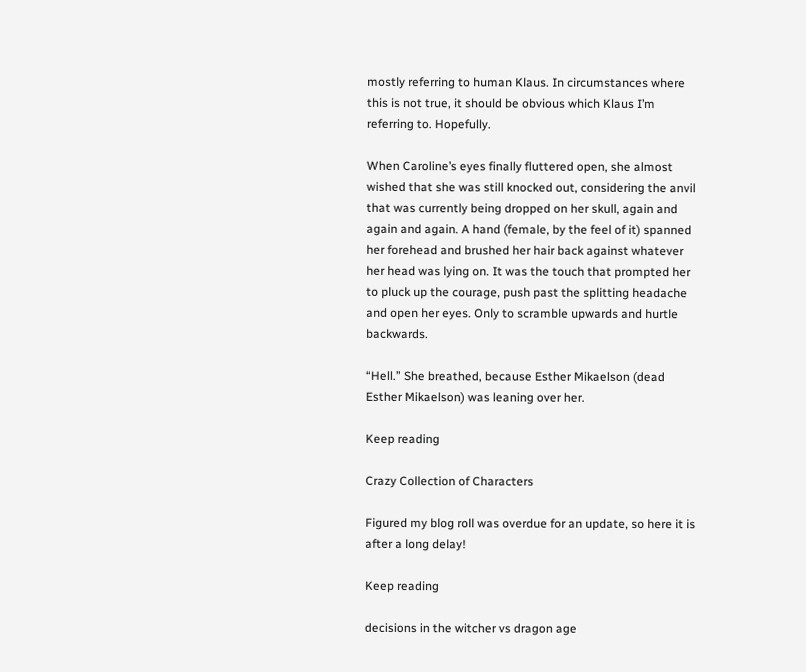mostly referring to human Klaus. In circumstances where this is not true, it should be obvious which Klaus I’m referring to. Hopefully.

When Caroline’s eyes finally fluttered open, she almost wished that she was still knocked out, considering the anvil that was currently being dropped on her skull, again and again and again. A hand (female, by the feel of it) spanned her forehead and brushed her hair back against whatever her head was lying on. It was the touch that prompted her to pluck up the courage, push past the splitting headache and open her eyes. Only to scramble upwards and hurtle backwards.

“Hell.” She breathed, because Esther Mikaelson (dead Esther Mikaelson) was leaning over her.

Keep reading

Crazy Collection of Characters

Figured my blog roll was overdue for an update, so here it is after a long delay!

Keep reading

decisions in the witcher vs dragon age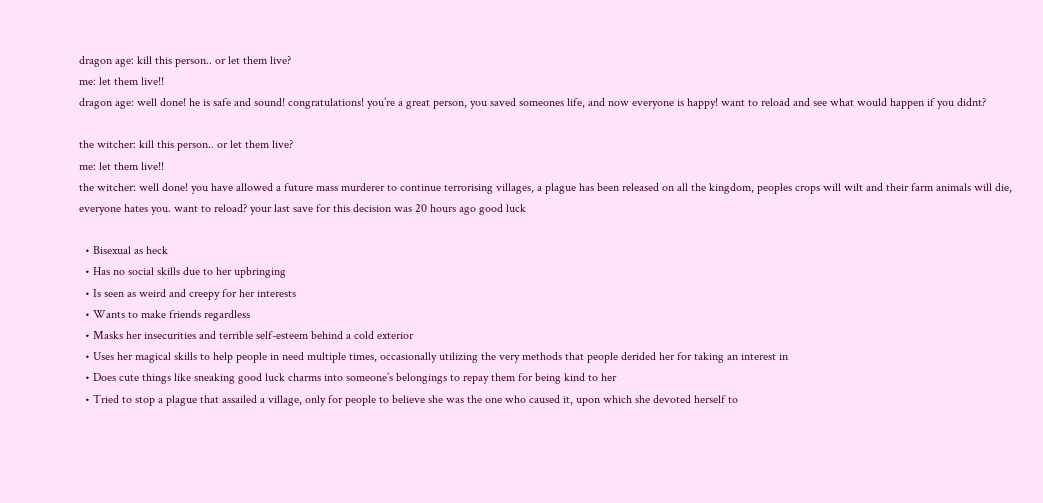dragon age: kill this person.. or let them live?
me: let them live!!
dragon age: well done! he is safe and sound! congratulations! you’re a great person, you saved someones life, and now everyone is happy! want to reload and see what would happen if you didnt?

the witcher: kill this person.. or let them live?
me: let them live!!
the witcher: well done! you have allowed a future mass murderer to continue terrorising villages, a plague has been released on all the kingdom, peoples crops will wilt and their farm animals will die, everyone hates you. want to reload? your last save for this decision was 20 hours ago good luck

  • Bisexual as heck
  • Has no social skills due to her upbringing
  • Is seen as weird and creepy for her interests
  • Wants to make friends regardless
  • Masks her insecurities and terrible self-esteem behind a cold exterior
  • Uses her magical skills to help people in need multiple times, occasionally utilizing the very methods that people derided her for taking an interest in
  • Does cute things like sneaking good luck charms into someone’s belongings to repay them for being kind to her
  • Tried to stop a plague that assailed a village, only for people to believe she was the one who caused it, upon which she devoted herself to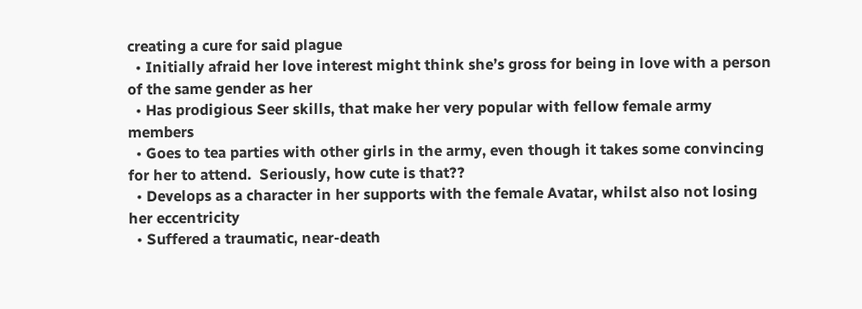creating a cure for said plague
  • Initially afraid her love interest might think she’s gross for being in love with a person of the same gender as her
  • Has prodigious Seer skills, that make her very popular with fellow female army members
  • Goes to tea parties with other girls in the army, even though it takes some convincing for her to attend.  Seriously, how cute is that??
  • Develops as a character in her supports with the female Avatar, whilst also not losing her eccentricity
  • Suffered a traumatic, near-death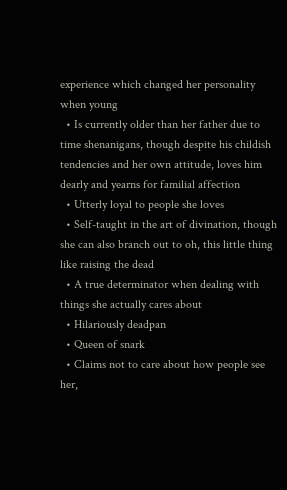experience which changed her personality when young
  • Is currently older than her father due to time shenanigans, though despite his childish tendencies and her own attitude, loves him dearly and yearns for familial affection
  • Utterly loyal to people she loves
  • Self-taught in the art of divination, though she can also branch out to oh, this little thing like raising the dead
  • A true determinator when dealing with things she actually cares about
  • Hilariously deadpan
  • Queen of snark
  • Claims not to care about how people see her,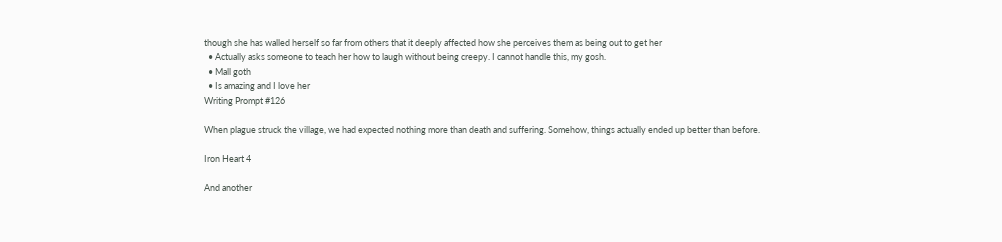though she has walled herself so far from others that it deeply affected how she perceives them as being out to get her
  • Actually asks someone to teach her how to laugh without being creepy. I cannot handle this, my gosh.
  • Mall goth
  • Is amazing and I love her
Writing Prompt #126

When plague struck the village, we had expected nothing more than death and suffering. Somehow, things actually ended up better than before.

Iron Heart 4

And another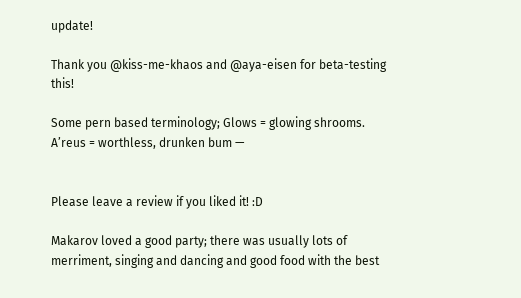update!

Thank you @kiss-me-khaos and @aya-eisen for beta-testing this!

Some pern based terminology; Glows = glowing shrooms. A’reus = worthless, drunken bum —


Please leave a review if you liked it! :D

Makarov loved a good party; there was usually lots of merriment, singing and dancing and good food with the best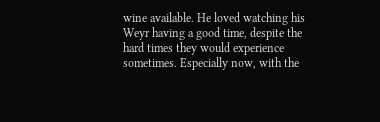wine available. He loved watching his Weyr having a good time, despite the hard times they would experience sometimes. Especially now, with the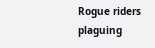Rogue riders plaguing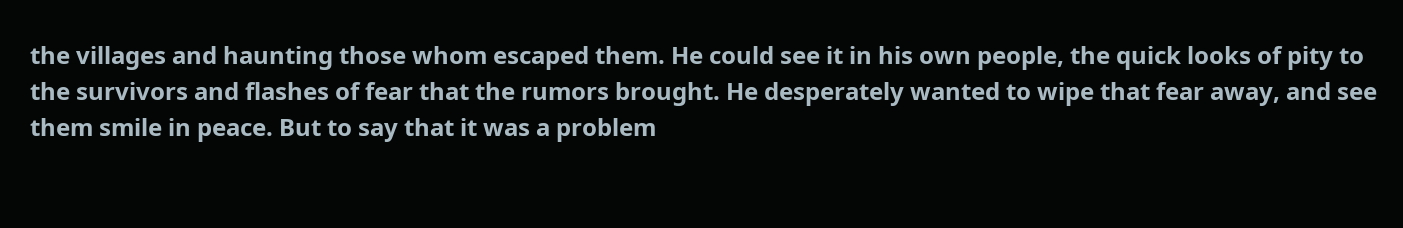the villages and haunting those whom escaped them. He could see it in his own people, the quick looks of pity to the survivors and flashes of fear that the rumors brought. He desperately wanted to wipe that fear away, and see them smile in peace. But to say that it was a problem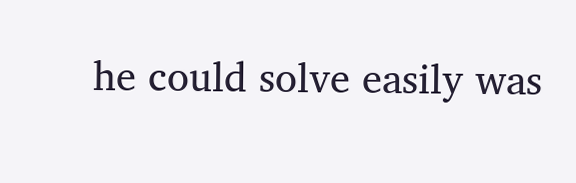he could solve easily was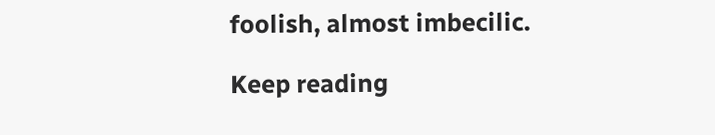foolish, almost imbecilic.

Keep reading